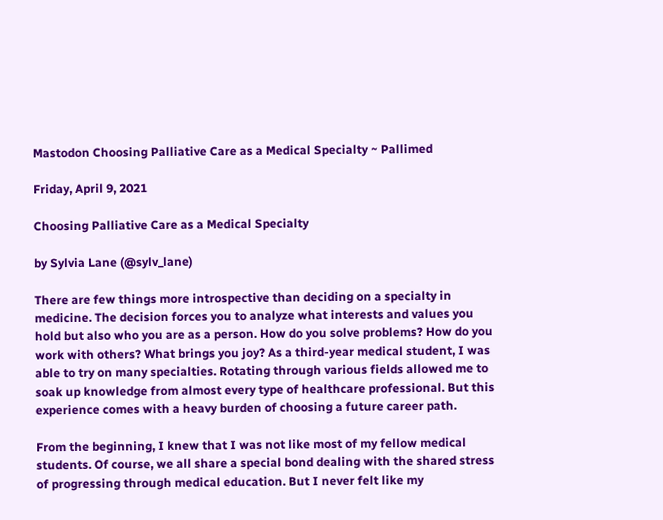Mastodon Choosing Palliative Care as a Medical Specialty ~ Pallimed

Friday, April 9, 2021

Choosing Palliative Care as a Medical Specialty

by Sylvia Lane (@sylv_lane)

There are few things more introspective than deciding on a specialty in medicine. The decision forces you to analyze what interests and values you hold but also who you are as a person. How do you solve problems? How do you work with others? What brings you joy? As a third-year medical student, I was able to try on many specialties. Rotating through various fields allowed me to soak up knowledge from almost every type of healthcare professional. But this experience comes with a heavy burden of choosing a future career path.

From the beginning, I knew that I was not like most of my fellow medical students. Of course, we all share a special bond dealing with the shared stress of progressing through medical education. But I never felt like my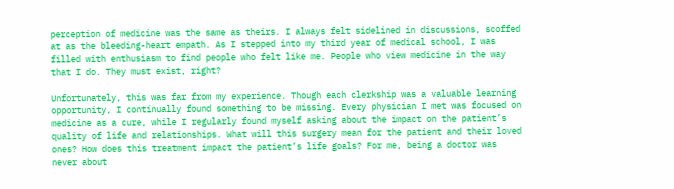perception of medicine was the same as theirs. I always felt sidelined in discussions, scoffed at as the bleeding-heart empath. As I stepped into my third year of medical school, I was filled with enthusiasm to find people who felt like me. People who view medicine in the way that I do. They must exist, right?

Unfortunately, this was far from my experience. Though each clerkship was a valuable learning opportunity, I continually found something to be missing. Every physician I met was focused on medicine as a cure, while I regularly found myself asking about the impact on the patient’s quality of life and relationships. What will this surgery mean for the patient and their loved ones? How does this treatment impact the patient’s life goals? For me, being a doctor was never about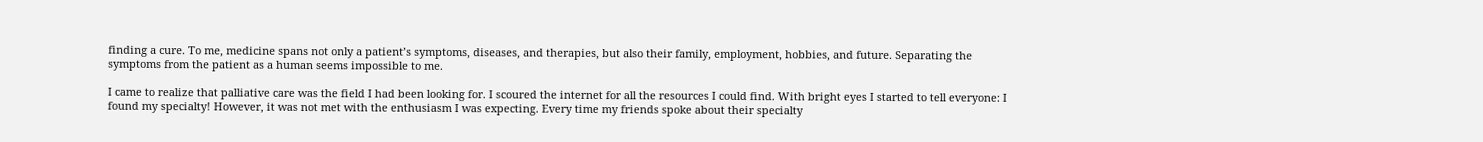finding a cure. To me, medicine spans not only a patient’s symptoms, diseases, and therapies, but also their family, employment, hobbies, and future. Separating the symptoms from the patient as a human seems impossible to me.

I came to realize that palliative care was the field I had been looking for. I scoured the internet for all the resources I could find. With bright eyes I started to tell everyone: I found my specialty! However, it was not met with the enthusiasm I was expecting. Every time my friends spoke about their specialty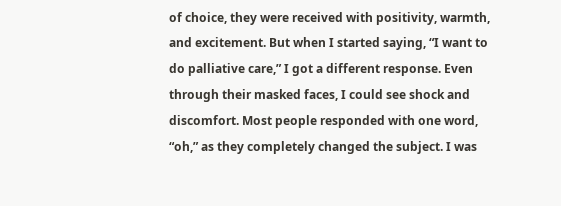of choice, they were received with positivity, warmth, and excitement. But when I started saying, “I want to do palliative care,” I got a different response. Even through their masked faces, I could see shock and discomfort. Most people responded with one word, “oh,” as they completely changed the subject. I was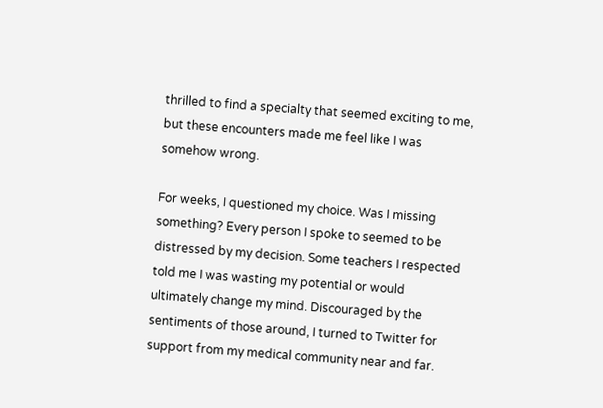thrilled to find a specialty that seemed exciting to me, but these encounters made me feel like I was somehow wrong.

For weeks, I questioned my choice. Was I missing something? Every person I spoke to seemed to be distressed by my decision. Some teachers I respected told me I was wasting my potential or would ultimately change my mind. Discouraged by the sentiments of those around, I turned to Twitter for support from my medical community near and far.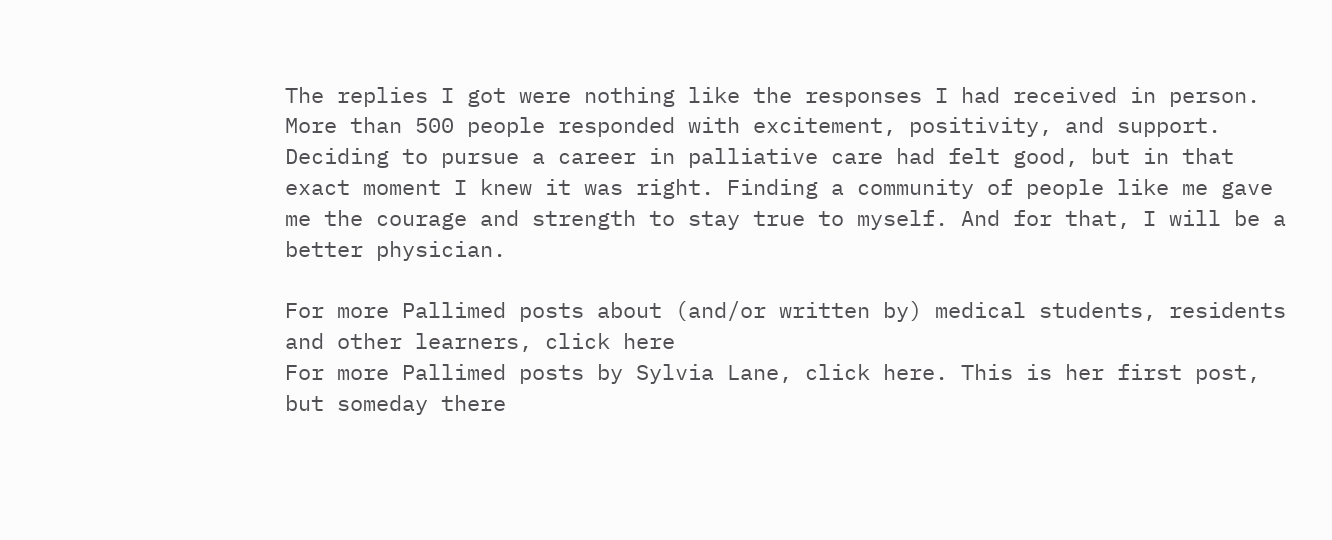The replies I got were nothing like the responses I had received in person. More than 500 people responded with excitement, positivity, and support. Deciding to pursue a career in palliative care had felt good, but in that exact moment I knew it was right. Finding a community of people like me gave me the courage and strength to stay true to myself. And for that, I will be a better physician.

For more Pallimed posts about (and/or written by) medical students, residents and other learners, click here
For more Pallimed posts by Sylvia Lane, click here. This is her first post, but someday there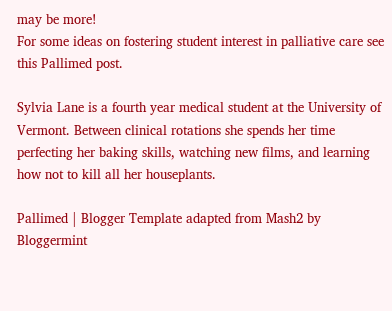may be more!
For some ideas on fostering student interest in palliative care see this Pallimed post.

Sylvia Lane is a fourth year medical student at the University of Vermont. Between clinical rotations she spends her time perfecting her baking skills, watching new films, and learning how not to kill all her houseplants.

Pallimed | Blogger Template adapted from Mash2 by Bloggermint